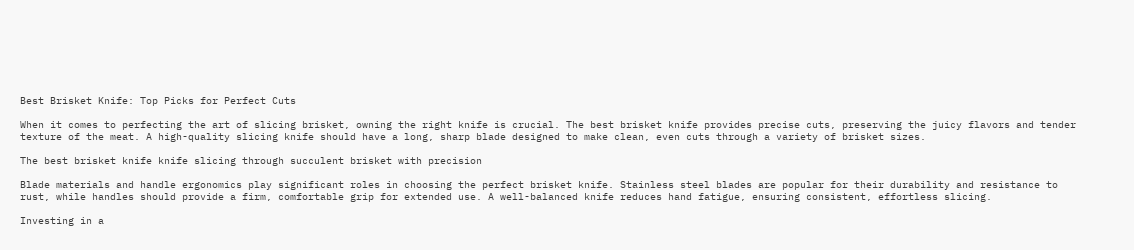Best Brisket Knife: Top Picks for Perfect Cuts

When it comes to perfecting the art of slicing brisket, owning the right knife is crucial. The best brisket knife provides precise cuts, preserving the juicy flavors and tender texture of the meat. A high-quality slicing knife should have a long, sharp blade designed to make clean, even cuts through a variety of brisket sizes.

The best brisket knife knife slicing through succulent brisket with precision

Blade materials and handle ergonomics play significant roles in choosing the perfect brisket knife. Stainless steel blades are popular for their durability and resistance to rust, while handles should provide a firm, comfortable grip for extended use. A well-balanced knife reduces hand fatigue, ensuring consistent, effortless slicing.

Investing in a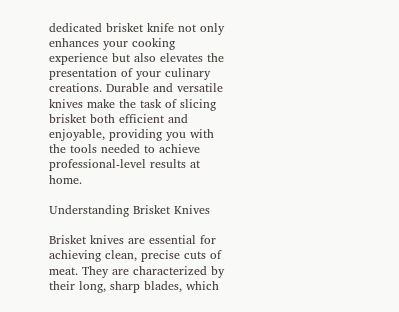dedicated brisket knife not only enhances your cooking experience but also elevates the presentation of your culinary creations. Durable and versatile knives make the task of slicing brisket both efficient and enjoyable, providing you with the tools needed to achieve professional-level results at home.

Understanding Brisket Knives

Brisket knives are essential for achieving clean, precise cuts of meat. They are characterized by their long, sharp blades, which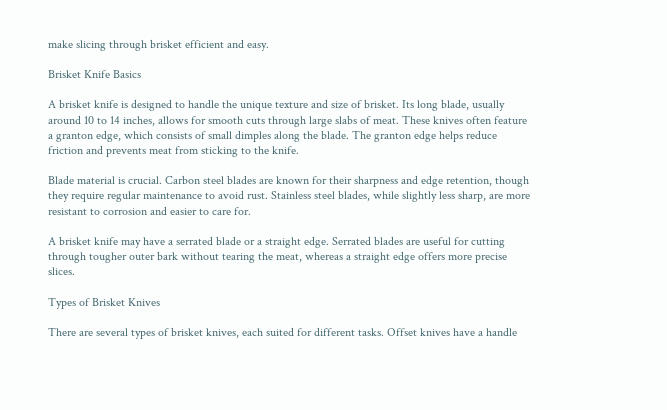make slicing through brisket efficient and easy.

Brisket Knife Basics

A brisket knife is designed to handle the unique texture and size of brisket. Its long blade, usually around 10 to 14 inches, allows for smooth cuts through large slabs of meat. These knives often feature a granton edge, which consists of small dimples along the blade. The granton edge helps reduce friction and prevents meat from sticking to the knife.

Blade material is crucial. Carbon steel blades are known for their sharpness and edge retention, though they require regular maintenance to avoid rust. Stainless steel blades, while slightly less sharp, are more resistant to corrosion and easier to care for.

A brisket knife may have a serrated blade or a straight edge. Serrated blades are useful for cutting through tougher outer bark without tearing the meat, whereas a straight edge offers more precise slices.

Types of Brisket Knives

There are several types of brisket knives, each suited for different tasks. Offset knives have a handle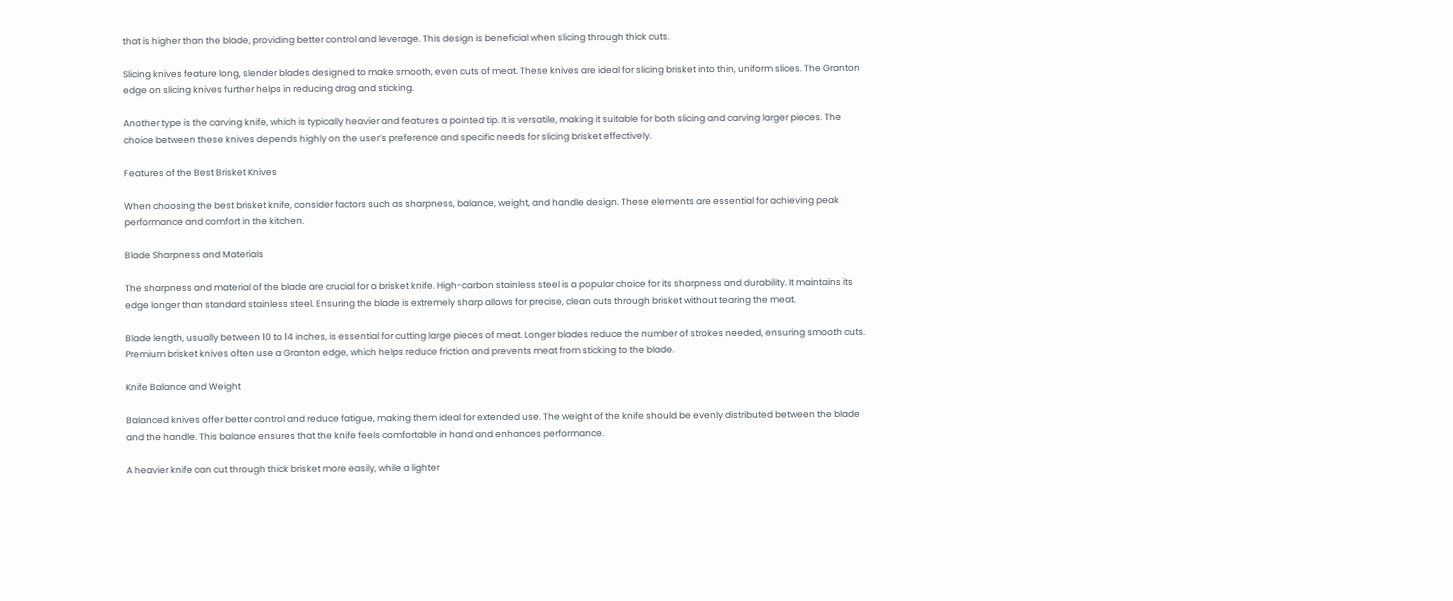that is higher than the blade, providing better control and leverage. This design is beneficial when slicing through thick cuts.

Slicing knives feature long, slender blades designed to make smooth, even cuts of meat. These knives are ideal for slicing brisket into thin, uniform slices. The Granton edge on slicing knives further helps in reducing drag and sticking.

Another type is the carving knife, which is typically heavier and features a pointed tip. It is versatile, making it suitable for both slicing and carving larger pieces. The choice between these knives depends highly on the user’s preference and specific needs for slicing brisket effectively.

Features of the Best Brisket Knives

When choosing the best brisket knife, consider factors such as sharpness, balance, weight, and handle design. These elements are essential for achieving peak performance and comfort in the kitchen.

Blade Sharpness and Materials

The sharpness and material of the blade are crucial for a brisket knife. High-carbon stainless steel is a popular choice for its sharpness and durability. It maintains its edge longer than standard stainless steel. Ensuring the blade is extremely sharp allows for precise, clean cuts through brisket without tearing the meat.

Blade length, usually between 10 to 14 inches, is essential for cutting large pieces of meat. Longer blades reduce the number of strokes needed, ensuring smooth cuts. Premium brisket knives often use a Granton edge, which helps reduce friction and prevents meat from sticking to the blade.

Knife Balance and Weight

Balanced knives offer better control and reduce fatigue, making them ideal for extended use. The weight of the knife should be evenly distributed between the blade and the handle. This balance ensures that the knife feels comfortable in hand and enhances performance.

A heavier knife can cut through thick brisket more easily, while a lighter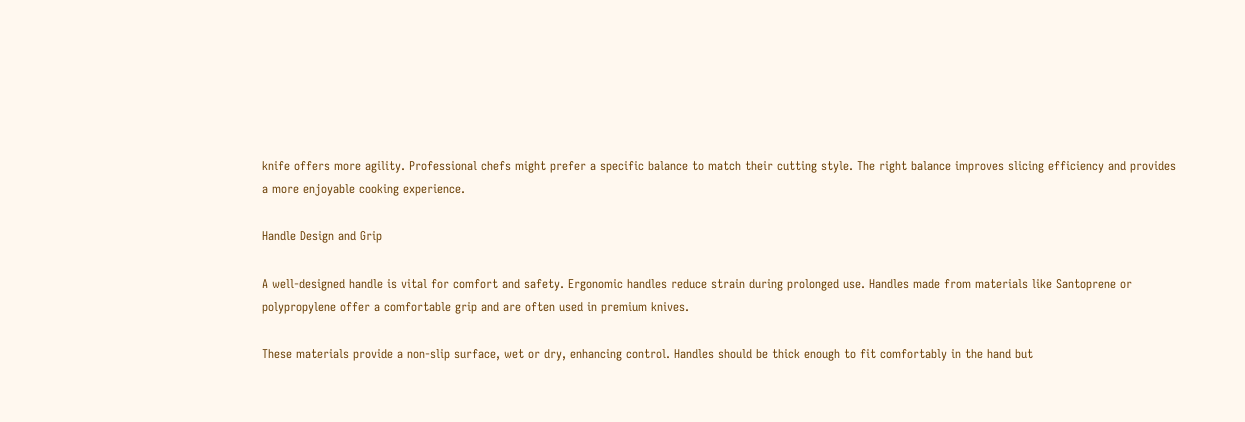knife offers more agility. Professional chefs might prefer a specific balance to match their cutting style. The right balance improves slicing efficiency and provides a more enjoyable cooking experience.

Handle Design and Grip

A well-designed handle is vital for comfort and safety. Ergonomic handles reduce strain during prolonged use. Handles made from materials like Santoprene or polypropylene offer a comfortable grip and are often used in premium knives.

These materials provide a non-slip surface, wet or dry, enhancing control. Handles should be thick enough to fit comfortably in the hand but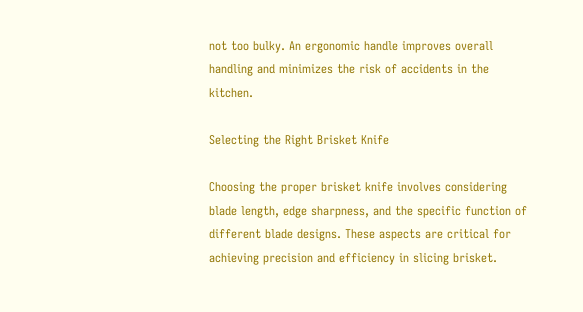not too bulky. An ergonomic handle improves overall handling and minimizes the risk of accidents in the kitchen.

Selecting the Right Brisket Knife

Choosing the proper brisket knife involves considering blade length, edge sharpness, and the specific function of different blade designs. These aspects are critical for achieving precision and efficiency in slicing brisket.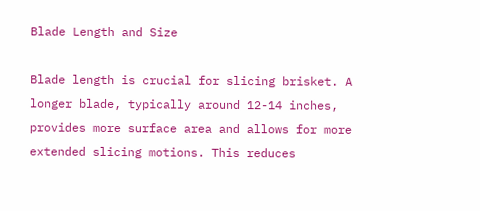Blade Length and Size

Blade length is crucial for slicing brisket. A longer blade, typically around 12-14 inches, provides more surface area and allows for more extended slicing motions. This reduces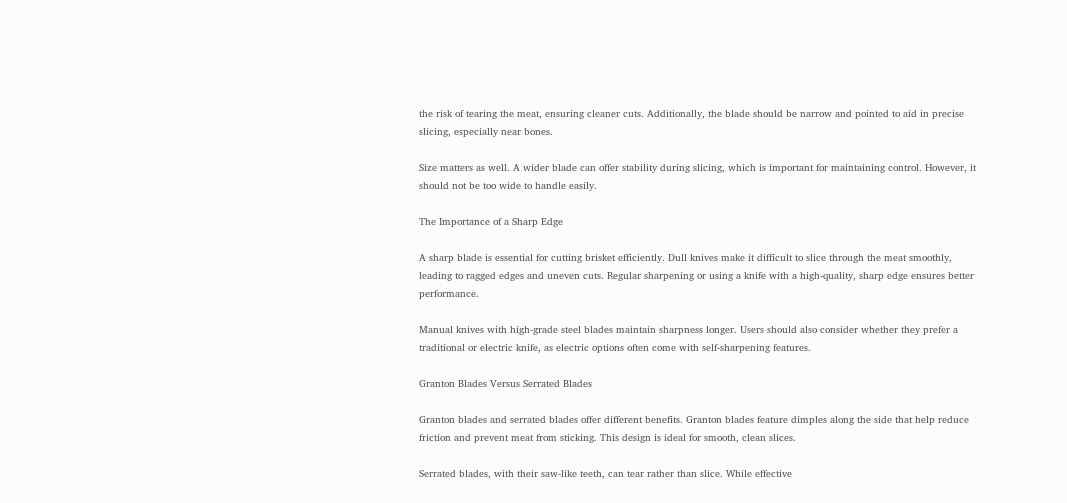the risk of tearing the meat, ensuring cleaner cuts. Additionally, the blade should be narrow and pointed to aid in precise slicing, especially near bones.

Size matters as well. A wider blade can offer stability during slicing, which is important for maintaining control. However, it should not be too wide to handle easily.

The Importance of a Sharp Edge

A sharp blade is essential for cutting brisket efficiently. Dull knives make it difficult to slice through the meat smoothly, leading to ragged edges and uneven cuts. Regular sharpening or using a knife with a high-quality, sharp edge ensures better performance.

Manual knives with high-grade steel blades maintain sharpness longer. Users should also consider whether they prefer a traditional or electric knife, as electric options often come with self-sharpening features.

Granton Blades Versus Serrated Blades

Granton blades and serrated blades offer different benefits. Granton blades feature dimples along the side that help reduce friction and prevent meat from sticking. This design is ideal for smooth, clean slices.

Serrated blades, with their saw-like teeth, can tear rather than slice. While effective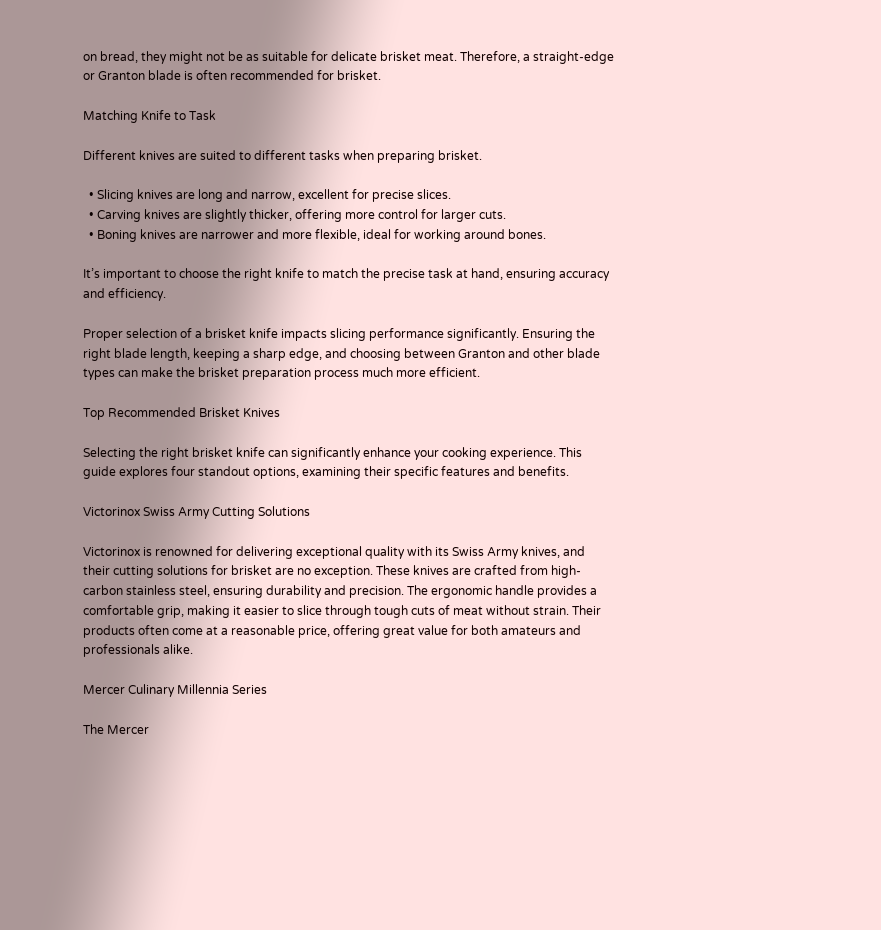on bread, they might not be as suitable for delicate brisket meat. Therefore, a straight-edge or Granton blade is often recommended for brisket.

Matching Knife to Task

Different knives are suited to different tasks when preparing brisket.

  • Slicing knives are long and narrow, excellent for precise slices.
  • Carving knives are slightly thicker, offering more control for larger cuts.
  • Boning knives are narrower and more flexible, ideal for working around bones.

It’s important to choose the right knife to match the precise task at hand, ensuring accuracy and efficiency.

Proper selection of a brisket knife impacts slicing performance significantly. Ensuring the right blade length, keeping a sharp edge, and choosing between Granton and other blade types can make the brisket preparation process much more efficient.

Top Recommended Brisket Knives

Selecting the right brisket knife can significantly enhance your cooking experience. This guide explores four standout options, examining their specific features and benefits.

Victorinox Swiss Army Cutting Solutions

Victorinox is renowned for delivering exceptional quality with its Swiss Army knives, and their cutting solutions for brisket are no exception. These knives are crafted from high-carbon stainless steel, ensuring durability and precision. The ergonomic handle provides a comfortable grip, making it easier to slice through tough cuts of meat without strain. Their products often come at a reasonable price, offering great value for both amateurs and professionals alike.

Mercer Culinary Millennia Series

The Mercer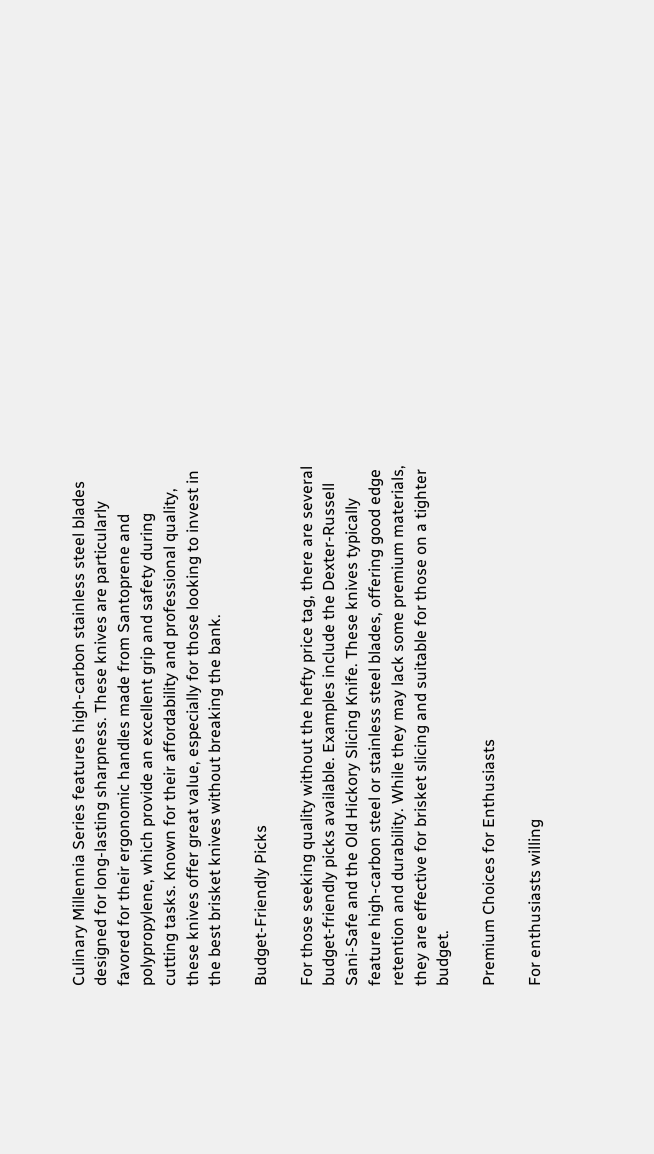Culinary Millennia Series features high-carbon stainless steel blades designed for long-lasting sharpness. These knives are particularly favored for their ergonomic handles made from Santoprene and polypropylene, which provide an excellent grip and safety during cutting tasks. Known for their affordability and professional quality, these knives offer great value, especially for those looking to invest in the best brisket knives without breaking the bank.

Budget-Friendly Picks

For those seeking quality without the hefty price tag, there are several budget-friendly picks available. Examples include the Dexter-Russell Sani-Safe and the Old Hickory Slicing Knife. These knives typically feature high-carbon steel or stainless steel blades, offering good edge retention and durability. While they may lack some premium materials, they are effective for brisket slicing and suitable for those on a tighter budget.

Premium Choices for Enthusiasts

For enthusiasts willing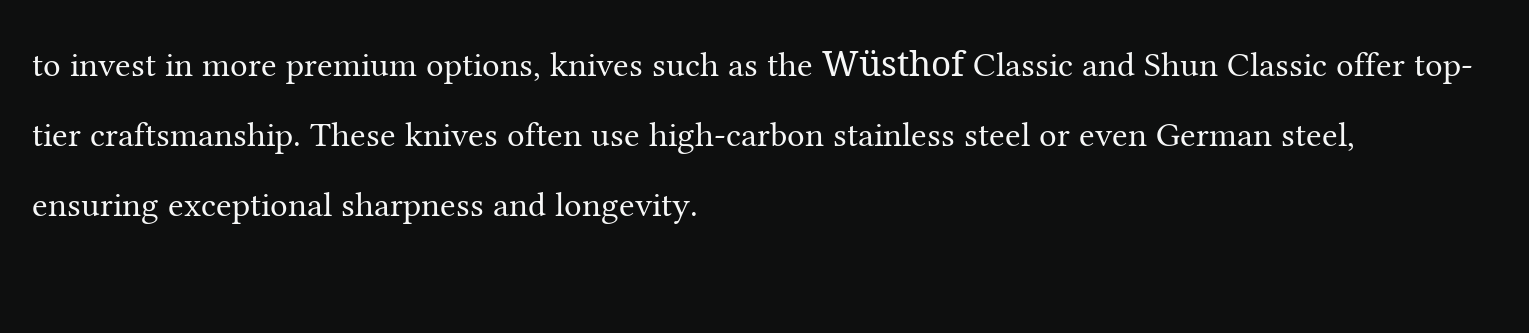to invest in more premium options, knives such as the Wüsthof Classic and Shun Classic offer top-tier craftsmanship. These knives often use high-carbon stainless steel or even German steel, ensuring exceptional sharpness and longevity.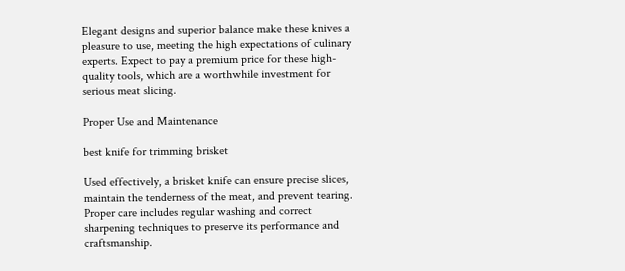Elegant designs and superior balance make these knives a pleasure to use, meeting the high expectations of culinary experts. Expect to pay a premium price for these high-quality tools, which are a worthwhile investment for serious meat slicing.

Proper Use and Maintenance

best knife for trimming brisket

Used effectively, a brisket knife can ensure precise slices, maintain the tenderness of the meat, and prevent tearing. Proper care includes regular washing and correct sharpening techniques to preserve its performance and craftsmanship.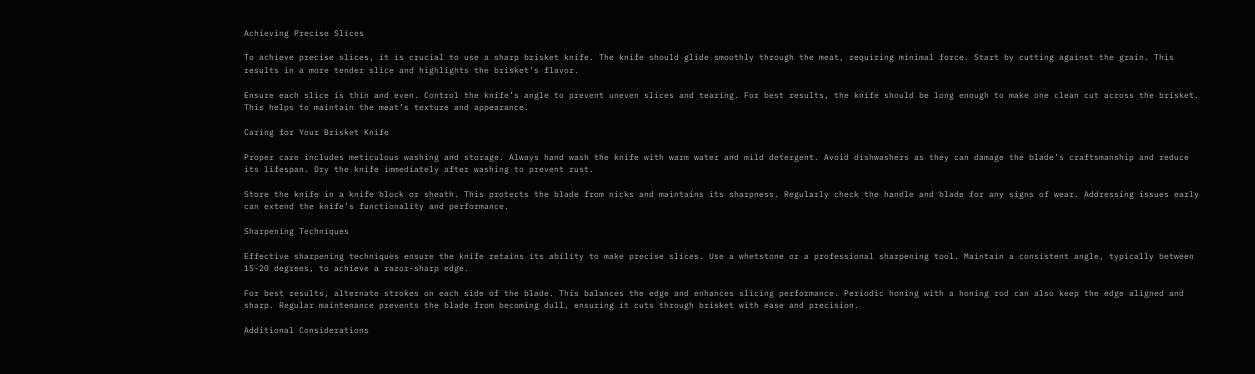Achieving Precise Slices

To achieve precise slices, it is crucial to use a sharp brisket knife. The knife should glide smoothly through the meat, requiring minimal force. Start by cutting against the grain. This results in a more tender slice and highlights the brisket’s flavor.

Ensure each slice is thin and even. Control the knife’s angle to prevent uneven slices and tearing. For best results, the knife should be long enough to make one clean cut across the brisket. This helps to maintain the meat’s texture and appearance.

Caring for Your Brisket Knife

Proper care includes meticulous washing and storage. Always hand wash the knife with warm water and mild detergent. Avoid dishwashers as they can damage the blade’s craftsmanship and reduce its lifespan. Dry the knife immediately after washing to prevent rust.

Store the knife in a knife block or sheath. This protects the blade from nicks and maintains its sharpness. Regularly check the handle and blade for any signs of wear. Addressing issues early can extend the knife’s functionality and performance.

Sharpening Techniques

Effective sharpening techniques ensure the knife retains its ability to make precise slices. Use a whetstone or a professional sharpening tool. Maintain a consistent angle, typically between 15-20 degrees, to achieve a razor-sharp edge.

For best results, alternate strokes on each side of the blade. This balances the edge and enhances slicing performance. Periodic honing with a honing rod can also keep the edge aligned and sharp. Regular maintenance prevents the blade from becoming dull, ensuring it cuts through brisket with ease and precision.

Additional Considerations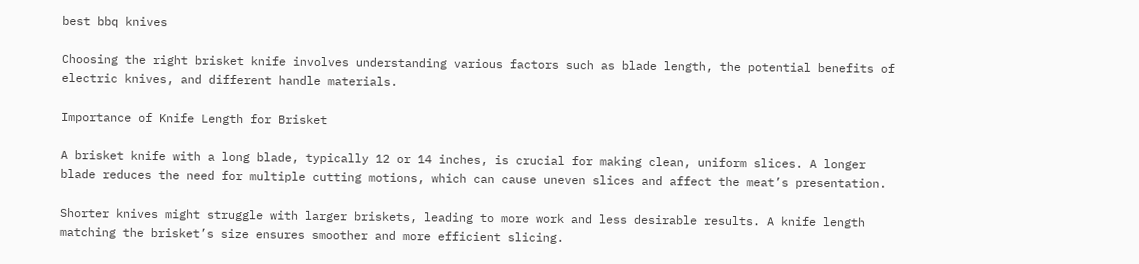best bbq knives

Choosing the right brisket knife involves understanding various factors such as blade length, the potential benefits of electric knives, and different handle materials.

Importance of Knife Length for Brisket

A brisket knife with a long blade, typically 12 or 14 inches, is crucial for making clean, uniform slices. A longer blade reduces the need for multiple cutting motions, which can cause uneven slices and affect the meat’s presentation.

Shorter knives might struggle with larger briskets, leading to more work and less desirable results. A knife length matching the brisket’s size ensures smoother and more efficient slicing.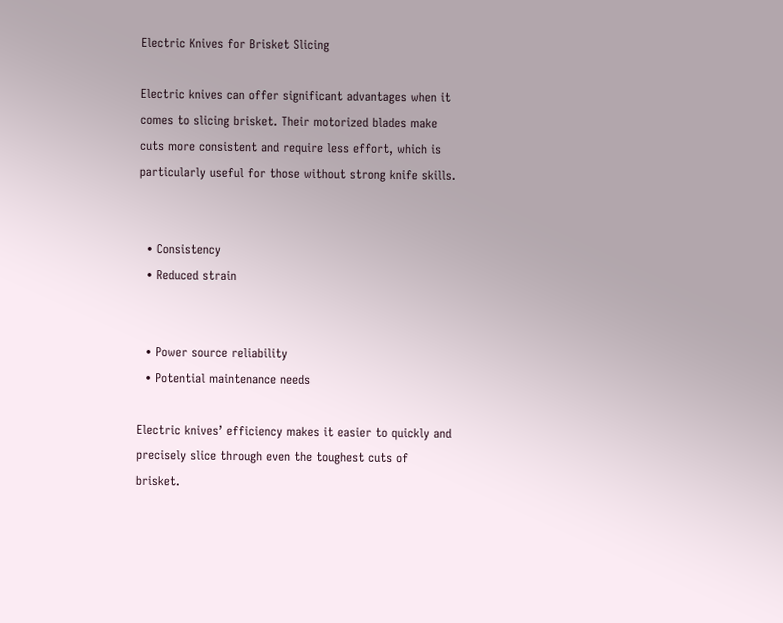Electric Knives for Brisket Slicing

Electric knives can offer significant advantages when it comes to slicing brisket. Their motorized blades make cuts more consistent and require less effort, which is particularly useful for those without strong knife skills.


  • Consistency
  • Reduced strain


  • Power source reliability
  • Potential maintenance needs

Electric knives’ efficiency makes it easier to quickly and precisely slice through even the toughest cuts of brisket.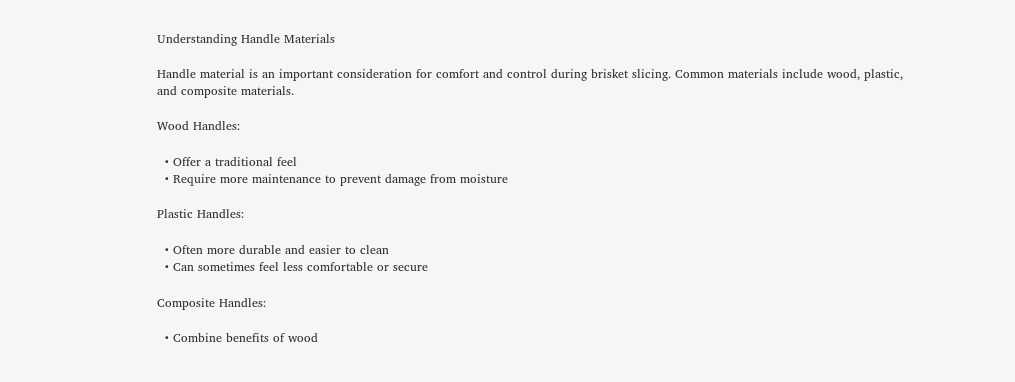Understanding Handle Materials

Handle material is an important consideration for comfort and control during brisket slicing. Common materials include wood, plastic, and composite materials.

Wood Handles:

  • Offer a traditional feel
  • Require more maintenance to prevent damage from moisture

Plastic Handles:

  • Often more durable and easier to clean
  • Can sometimes feel less comfortable or secure

Composite Handles:

  • Combine benefits of wood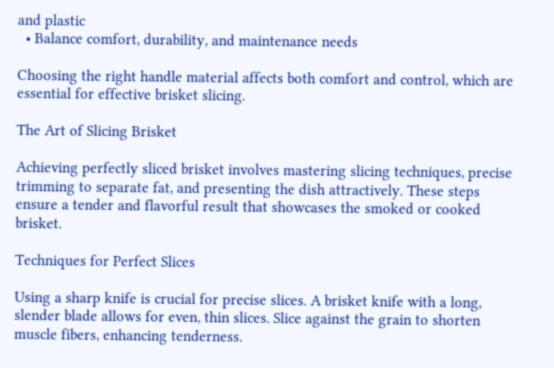and plastic
  • Balance comfort, durability, and maintenance needs

Choosing the right handle material affects both comfort and control, which are essential for effective brisket slicing.

The Art of Slicing Brisket

Achieving perfectly sliced brisket involves mastering slicing techniques, precise trimming to separate fat, and presenting the dish attractively. These steps ensure a tender and flavorful result that showcases the smoked or cooked brisket.

Techniques for Perfect Slices

Using a sharp knife is crucial for precise slices. A brisket knife with a long, slender blade allows for even, thin slices. Slice against the grain to shorten muscle fibers, enhancing tenderness.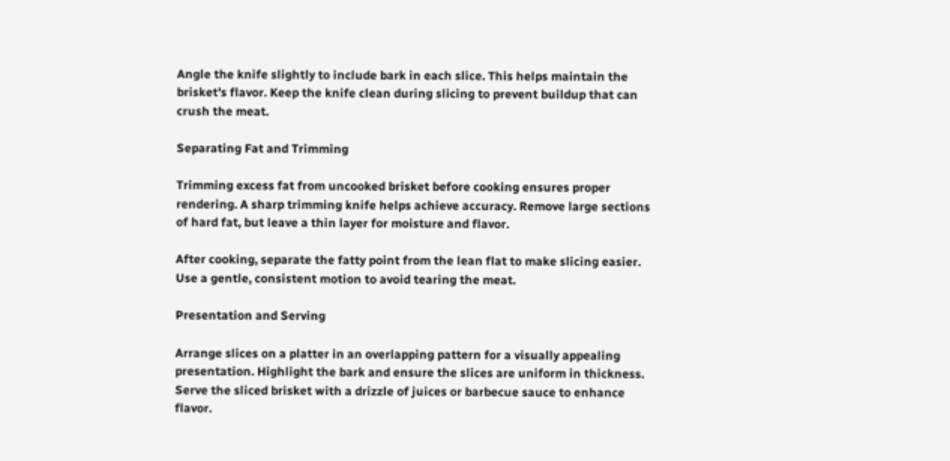Angle the knife slightly to include bark in each slice. This helps maintain the brisket’s flavor. Keep the knife clean during slicing to prevent buildup that can crush the meat.

Separating Fat and Trimming

Trimming excess fat from uncooked brisket before cooking ensures proper rendering. A sharp trimming knife helps achieve accuracy. Remove large sections of hard fat, but leave a thin layer for moisture and flavor.

After cooking, separate the fatty point from the lean flat to make slicing easier. Use a gentle, consistent motion to avoid tearing the meat.

Presentation and Serving

Arrange slices on a platter in an overlapping pattern for a visually appealing presentation. Highlight the bark and ensure the slices are uniform in thickness. Serve the sliced brisket with a drizzle of juices or barbecue sauce to enhance flavor.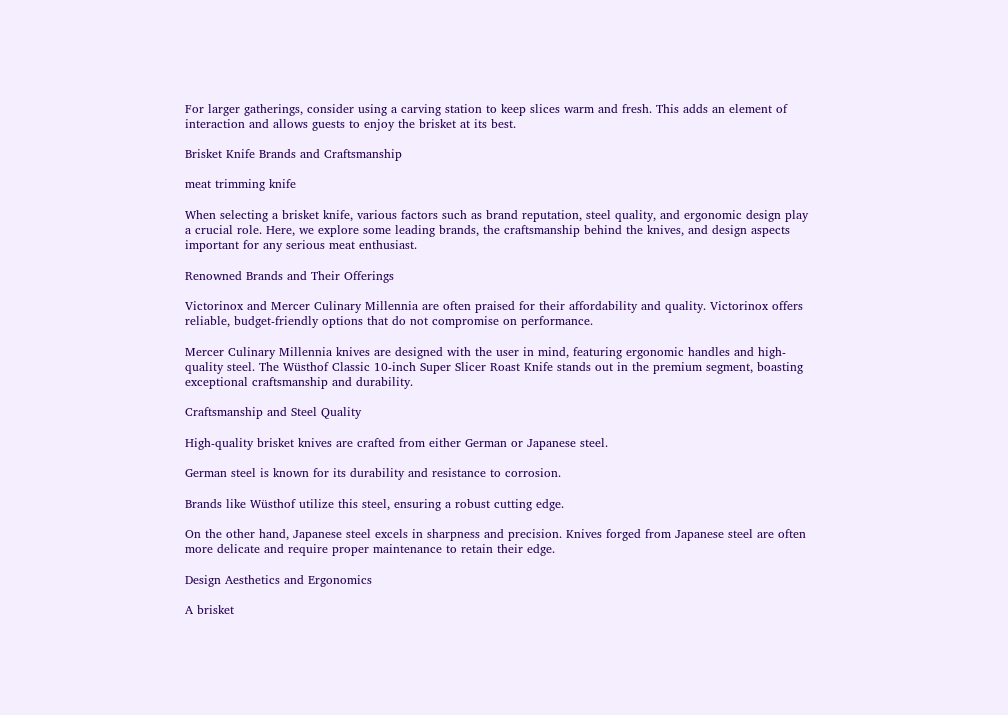For larger gatherings, consider using a carving station to keep slices warm and fresh. This adds an element of interaction and allows guests to enjoy the brisket at its best.

Brisket Knife Brands and Craftsmanship

meat trimming knife

When selecting a brisket knife, various factors such as brand reputation, steel quality, and ergonomic design play a crucial role. Here, we explore some leading brands, the craftsmanship behind the knives, and design aspects important for any serious meat enthusiast.

Renowned Brands and Their Offerings

Victorinox and Mercer Culinary Millennia are often praised for their affordability and quality. Victorinox offers reliable, budget-friendly options that do not compromise on performance.

Mercer Culinary Millennia knives are designed with the user in mind, featuring ergonomic handles and high-quality steel. The Wüsthof Classic 10-inch Super Slicer Roast Knife stands out in the premium segment, boasting exceptional craftsmanship and durability.

Craftsmanship and Steel Quality

High-quality brisket knives are crafted from either German or Japanese steel.

German steel is known for its durability and resistance to corrosion.

Brands like Wüsthof utilize this steel, ensuring a robust cutting edge.

On the other hand, Japanese steel excels in sharpness and precision. Knives forged from Japanese steel are often more delicate and require proper maintenance to retain their edge.

Design Aesthetics and Ergonomics

A brisket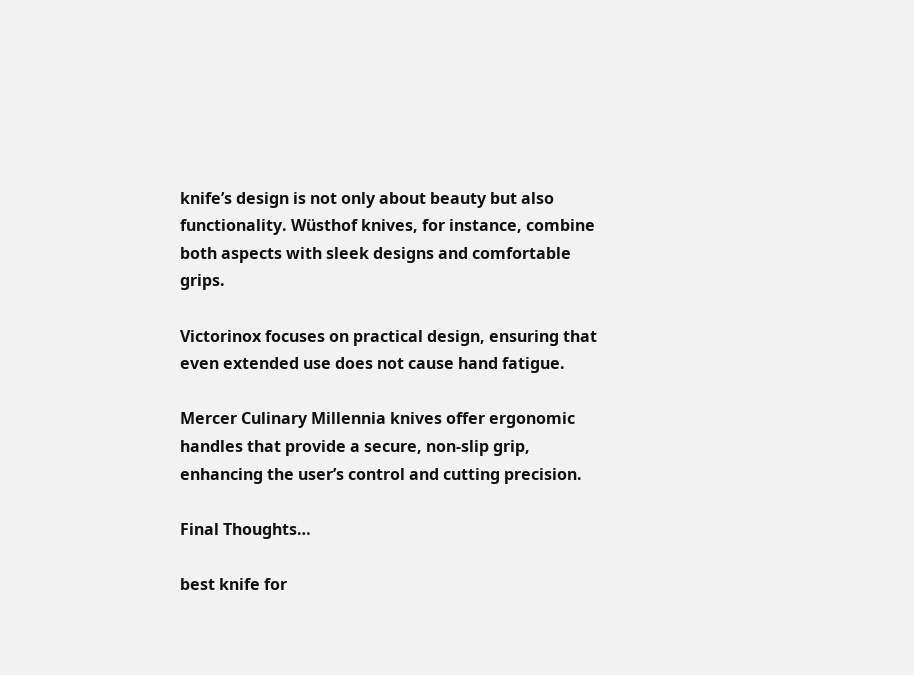knife’s design is not only about beauty but also functionality. Wüsthof knives, for instance, combine both aspects with sleek designs and comfortable grips.

Victorinox focuses on practical design, ensuring that even extended use does not cause hand fatigue.

Mercer Culinary Millennia knives offer ergonomic handles that provide a secure, non-slip grip, enhancing the user’s control and cutting precision.

Final Thoughts…

best knife for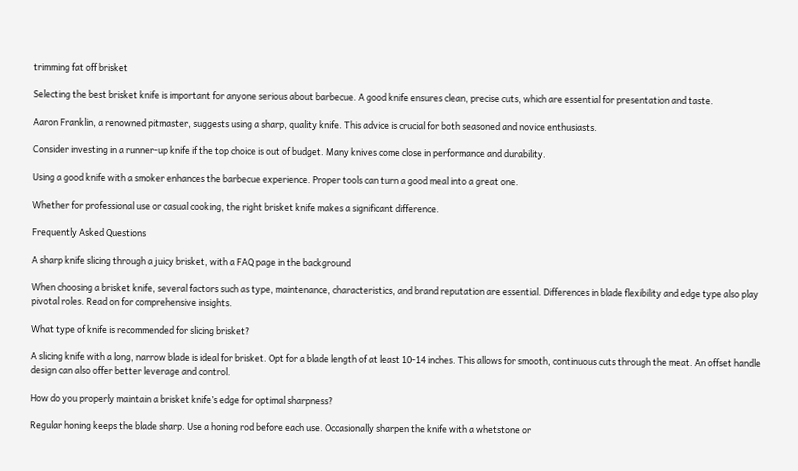trimming fat off brisket

Selecting the best brisket knife is important for anyone serious about barbecue. A good knife ensures clean, precise cuts, which are essential for presentation and taste.

Aaron Franklin, a renowned pitmaster, suggests using a sharp, quality knife. This advice is crucial for both seasoned and novice enthusiasts.

Consider investing in a runner-up knife if the top choice is out of budget. Many knives come close in performance and durability.

Using a good knife with a smoker enhances the barbecue experience. Proper tools can turn a good meal into a great one.

Whether for professional use or casual cooking, the right brisket knife makes a significant difference.

Frequently Asked Questions

A sharp knife slicing through a juicy brisket, with a FAQ page in the background

When choosing a brisket knife, several factors such as type, maintenance, characteristics, and brand reputation are essential. Differences in blade flexibility and edge type also play pivotal roles. Read on for comprehensive insights.

What type of knife is recommended for slicing brisket?

A slicing knife with a long, narrow blade is ideal for brisket. Opt for a blade length of at least 10-14 inches. This allows for smooth, continuous cuts through the meat. An offset handle design can also offer better leverage and control.

How do you properly maintain a brisket knife’s edge for optimal sharpness?

Regular honing keeps the blade sharp. Use a honing rod before each use. Occasionally sharpen the knife with a whetstone or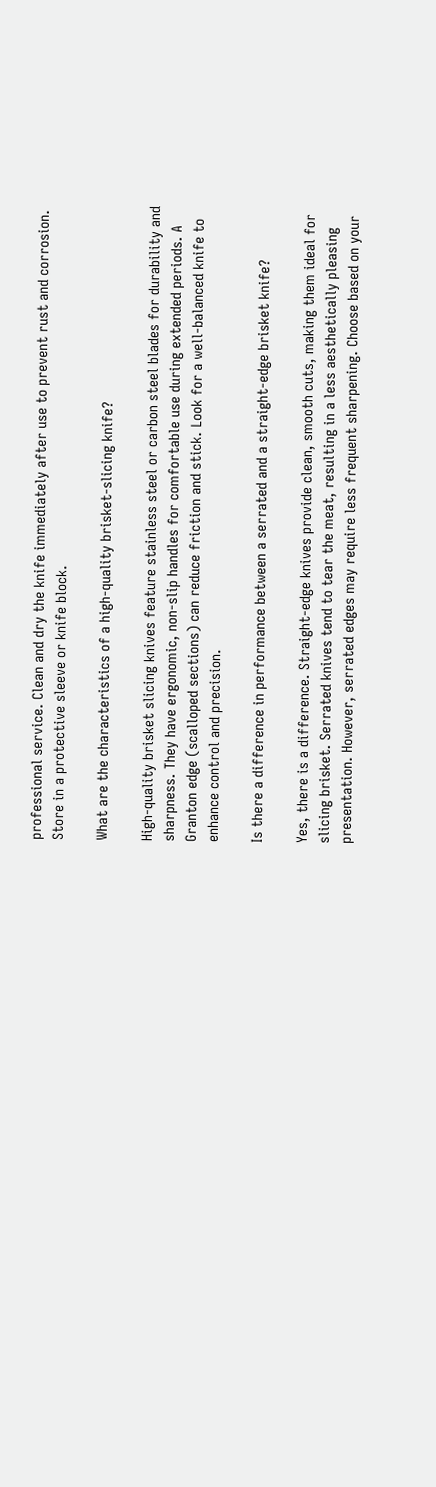professional service. Clean and dry the knife immediately after use to prevent rust and corrosion. Store in a protective sleeve or knife block.

What are the characteristics of a high-quality brisket-slicing knife?

High-quality brisket slicing knives feature stainless steel or carbon steel blades for durability and sharpness. They have ergonomic, non-slip handles for comfortable use during extended periods. A Granton edge (scalloped sections) can reduce friction and stick. Look for a well-balanced knife to enhance control and precision.

Is there a difference in performance between a serrated and a straight-edge brisket knife?

Yes, there is a difference. Straight-edge knives provide clean, smooth cuts, making them ideal for slicing brisket. Serrated knives tend to tear the meat, resulting in a less aesthetically pleasing presentation. However, serrated edges may require less frequent sharpening. Choose based on your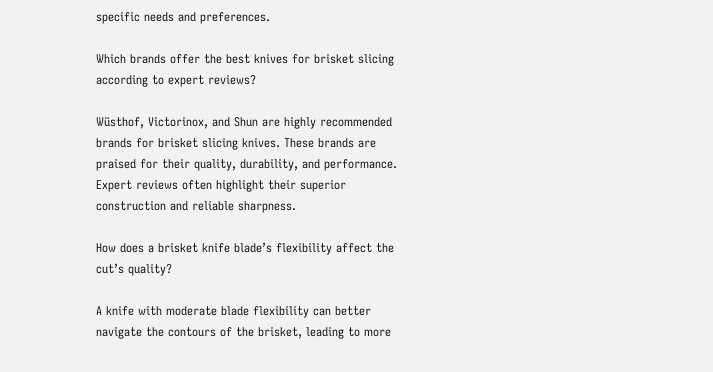specific needs and preferences.

Which brands offer the best knives for brisket slicing according to expert reviews?

Wüsthof, Victorinox, and Shun are highly recommended brands for brisket slicing knives. These brands are praised for their quality, durability, and performance. Expert reviews often highlight their superior construction and reliable sharpness.

How does a brisket knife blade’s flexibility affect the cut’s quality?

A knife with moderate blade flexibility can better navigate the contours of the brisket, leading to more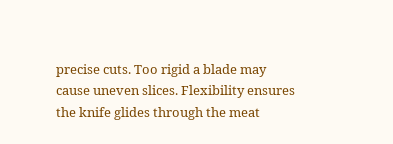precise cuts. Too rigid a blade may cause uneven slices. Flexibility ensures the knife glides through the meat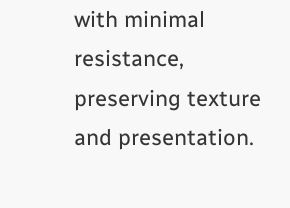with minimal resistance, preserving texture and presentation.